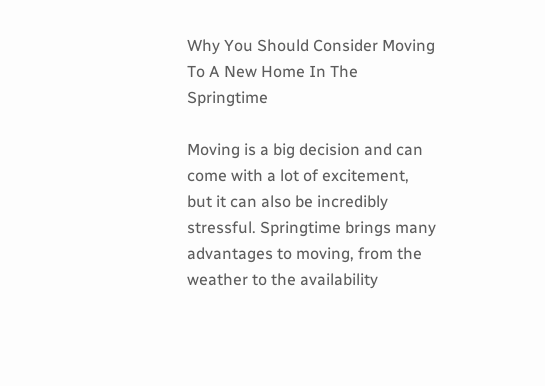Why You Should Consider Moving To A New Home In The Springtime

Moving is a big decision and can come with a lot of excitement, but it can also be incredibly stressful. Springtime brings many advantages to moving, from the weather to the availability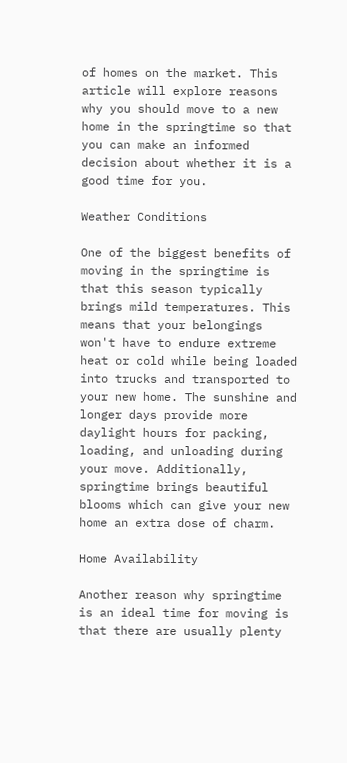of homes on the market. This article will explore reasons why you should move to a new home in the springtime so that you can make an informed decision about whether it is a good time for you.

Weather Conditions

One of the biggest benefits of moving in the springtime is that this season typically brings mild temperatures. This means that your belongings won't have to endure extreme heat or cold while being loaded into trucks and transported to your new home. The sunshine and longer days provide more daylight hours for packing, loading, and unloading during your move. Additionally, springtime brings beautiful blooms which can give your new home an extra dose of charm.

Home Availability

Another reason why springtime is an ideal time for moving is that there are usually plenty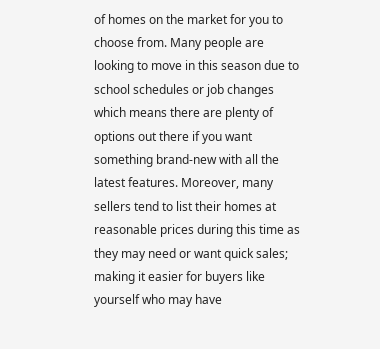of homes on the market for you to choose from. Many people are looking to move in this season due to school schedules or job changes which means there are plenty of options out there if you want something brand-new with all the latest features. Moreover, many sellers tend to list their homes at reasonable prices during this time as they may need or want quick sales; making it easier for buyers like yourself who may have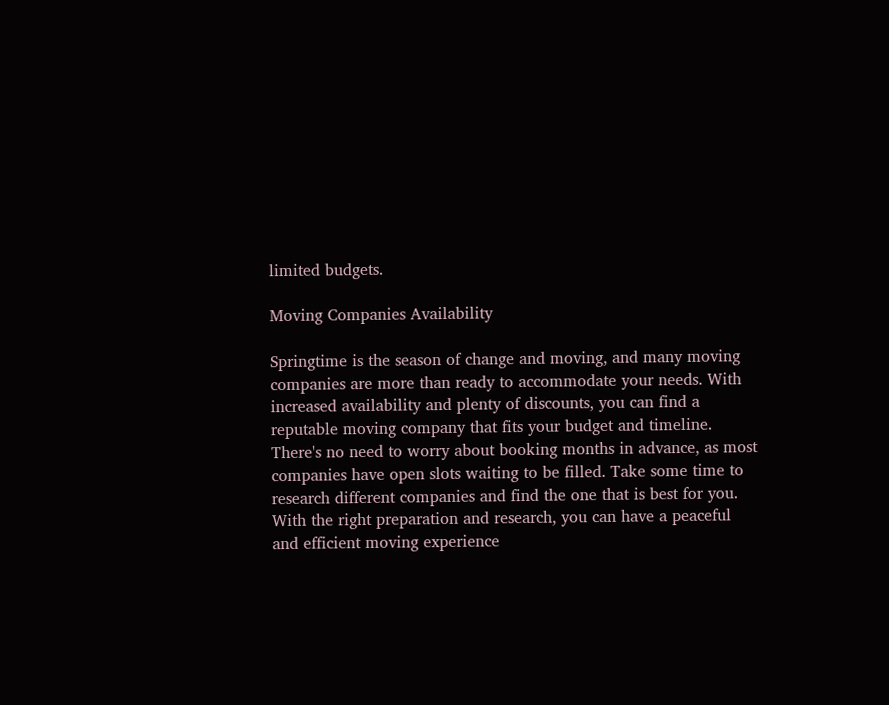limited budgets.

Moving Companies Availability

Springtime is the season of change and moving, and many moving companies are more than ready to accommodate your needs. With increased availability and plenty of discounts, you can find a reputable moving company that fits your budget and timeline. There's no need to worry about booking months in advance, as most companies have open slots waiting to be filled. Take some time to research different companies and find the one that is best for you. With the right preparation and research, you can have a peaceful and efficient moving experience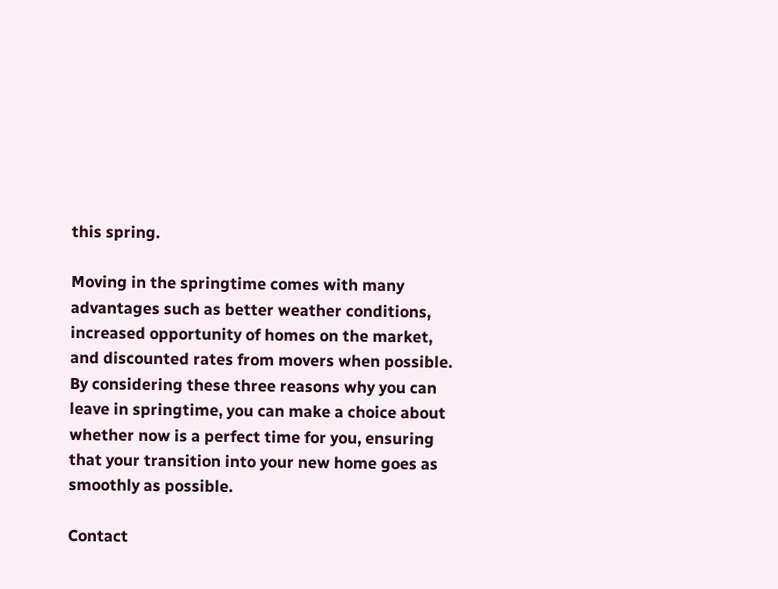this spring.

Moving in the springtime comes with many advantages such as better weather conditions, increased opportunity of homes on the market, and discounted rates from movers when possible. By considering these three reasons why you can leave in springtime, you can make a choice about whether now is a perfect time for you, ensuring that your transition into your new home goes as smoothly as possible.

Contact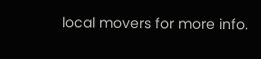local movers for more info.